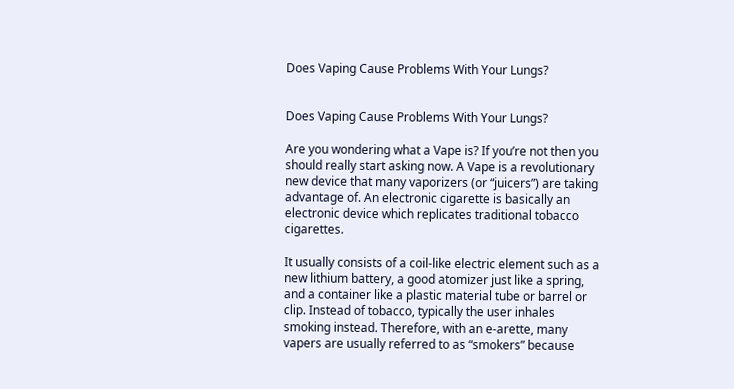Does Vaping Cause Problems With Your Lungs?


Does Vaping Cause Problems With Your Lungs?

Are you wondering what a Vape is? If you’re not then you should really start asking now. A Vape is a revolutionary new device that many vaporizers (or “juicers”) are taking advantage of. An electronic cigarette is basically an electronic device which replicates traditional tobacco cigarettes.

It usually consists of a coil-like electric element such as a new lithium battery, a good atomizer just like a spring, and a container like a plastic material tube or barrel or clip. Instead of tobacco, typically the user inhales smoking instead. Therefore, with an e-arette, many vapers are usually referred to as “smokers” because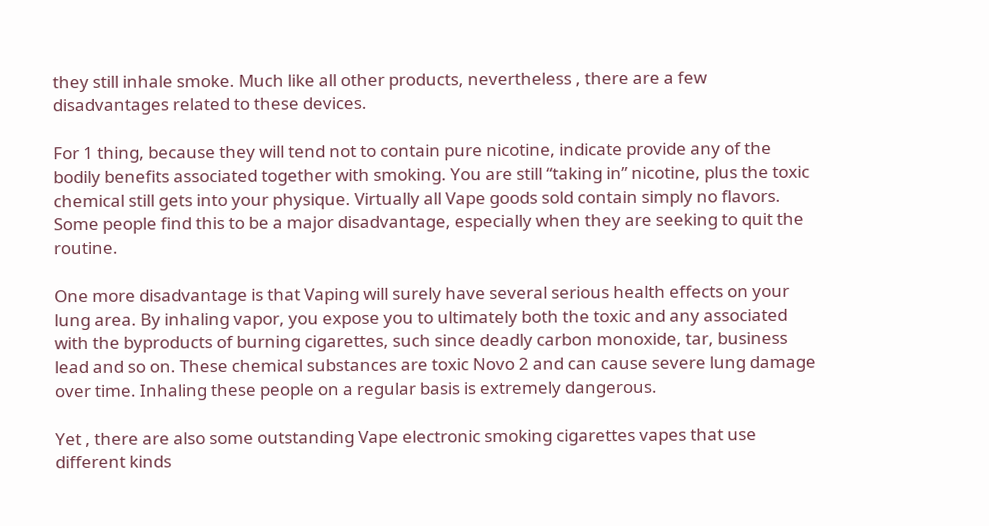they still inhale smoke. Much like all other products, nevertheless , there are a few disadvantages related to these devices.

For 1 thing, because they will tend not to contain pure nicotine, indicate provide any of the bodily benefits associated together with smoking. You are still “taking in” nicotine, plus the toxic chemical still gets into your physique. Virtually all Vape goods sold contain simply no flavors. Some people find this to be a major disadvantage, especially when they are seeking to quit the routine.

One more disadvantage is that Vaping will surely have several serious health effects on your lung area. By inhaling vapor, you expose you to ultimately both the toxic and any associated with the byproducts of burning cigarettes, such since deadly carbon monoxide, tar, business lead and so on. These chemical substances are toxic Novo 2 and can cause severe lung damage over time. Inhaling these people on a regular basis is extremely dangerous.

Yet , there are also some outstanding Vape electronic smoking cigarettes vapes that use different kinds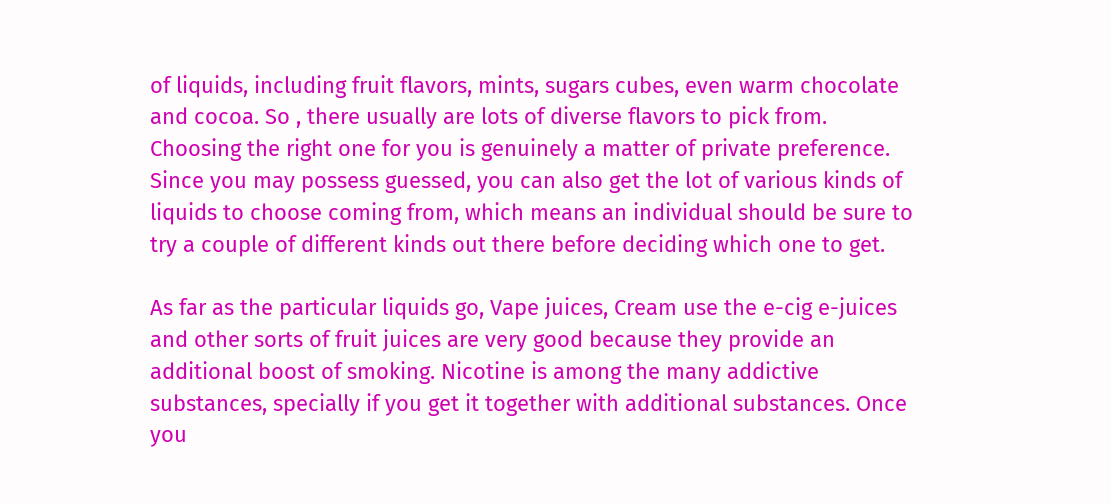of liquids, including fruit flavors, mints, sugars cubes, even warm chocolate and cocoa. So , there usually are lots of diverse flavors to pick from. Choosing the right one for you is genuinely a matter of private preference. Since you may possess guessed, you can also get the lot of various kinds of liquids to choose coming from, which means an individual should be sure to try a couple of different kinds out there before deciding which one to get.

As far as the particular liquids go, Vape juices, Cream use the e-cig e-juices and other sorts of fruit juices are very good because they provide an additional boost of smoking. Nicotine is among the many addictive substances, specially if you get it together with additional substances. Once you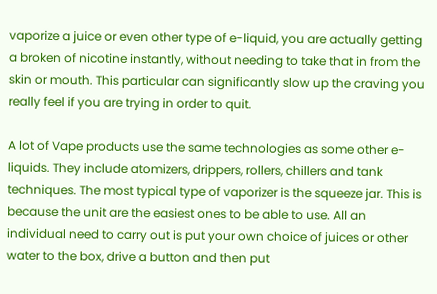vaporize a juice or even other type of e-liquid, you are actually getting a broken of nicotine instantly, without needing to take that in from the skin or mouth. This particular can significantly slow up the craving you really feel if you are trying in order to quit.

A lot of Vape products use the same technologies as some other e-liquids. They include atomizers, drippers, rollers, chillers and tank techniques. The most typical type of vaporizer is the squeeze jar. This is because the unit are the easiest ones to be able to use. All an individual need to carry out is put your own choice of juices or other water to the box, drive a button and then put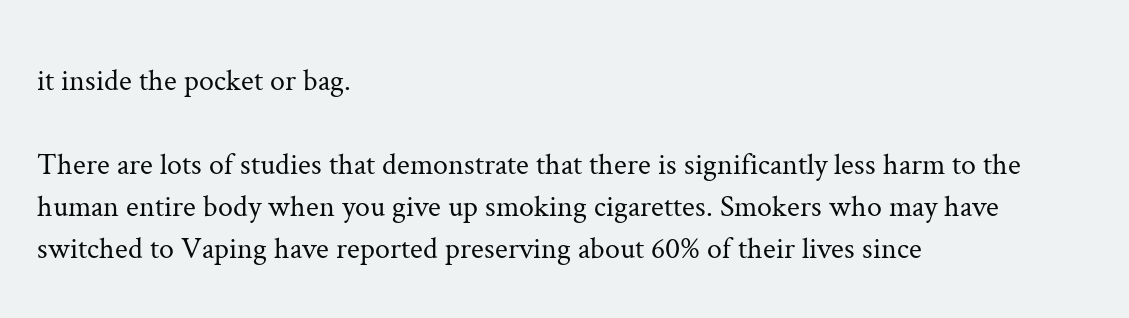it inside the pocket or bag.

There are lots of studies that demonstrate that there is significantly less harm to the human entire body when you give up smoking cigarettes. Smokers who may have switched to Vaping have reported preserving about 60% of their lives since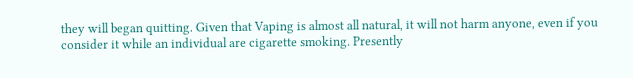they will began quitting. Given that Vaping is almost all natural, it will not harm anyone, even if you consider it while an individual are cigarette smoking. Presently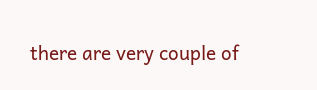there are very couple of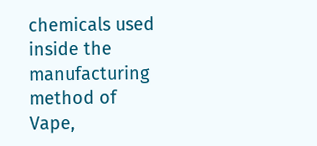chemicals used inside the manufacturing method of Vape,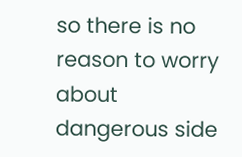so there is no reason to worry about dangerous side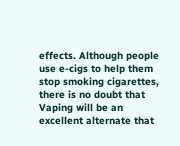effects. Although people use e-cigs to help them stop smoking cigarettes, there is no doubt that Vaping will be an excellent alternate that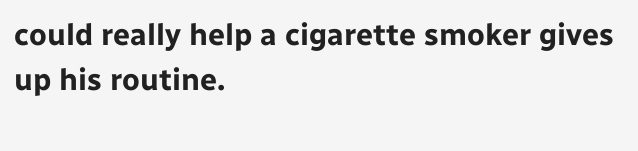could really help a cigarette smoker gives up his routine.